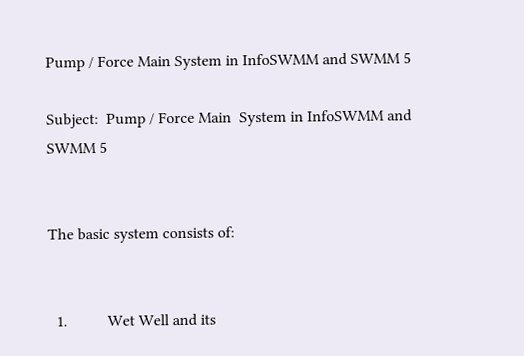Pump / Force Main System in InfoSWMM and SWMM 5

Subject:  Pump / Force Main  System in InfoSWMM and SWMM 5


The basic system consists of:


  1.          Wet Well and its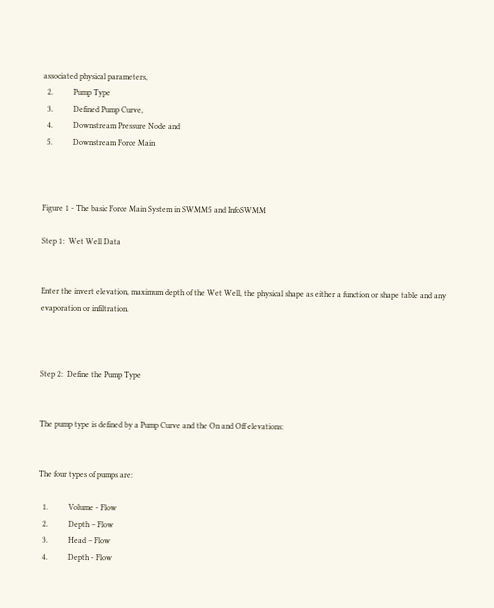associated physical parameters,
  2.          Pump Type
  3.          Defined Pump Curve,
  4.          Downstream Pressure Node and
  5.          Downstream Force Main



Figure 1 - The basic Force Main System in SWMM5 and InfoSWMM

Step 1:  Wet Well Data


Enter the invert elevation, maximum depth of the Wet Well, the physical shape as either a function or shape table and any evaporation or infiltration.



Step 2:  Define the Pump Type


The pump type is defined by a Pump Curve and the On and Off elevations:


The four types of pumps are:

  1.          Volume - Flow
  2.          Depth – Flow
  3.          Head – Flow
  4.          Depth - Flow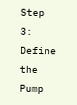Step 3:  Define the Pump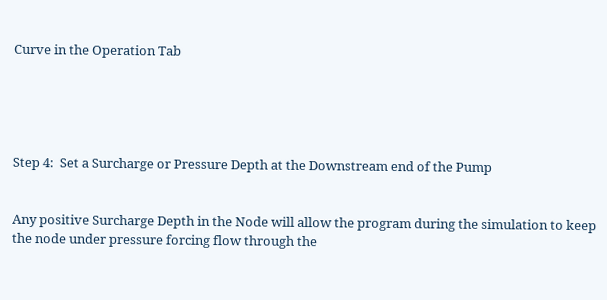Curve in the Operation Tab





Step 4:  Set a Surcharge or Pressure Depth at the Downstream end of the Pump


Any positive Surcharge Depth in the Node will allow the program during the simulation to keep the node under pressure forcing flow through the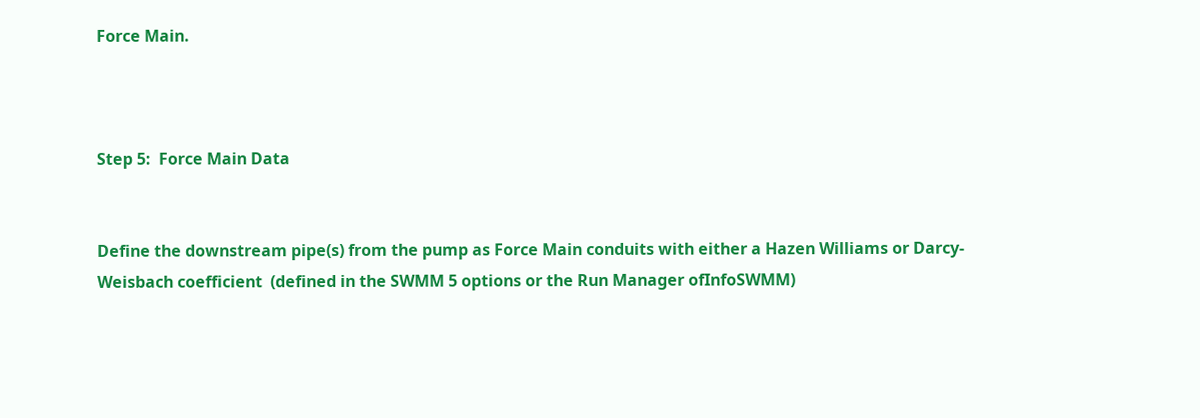Force Main.



Step 5:  Force Main Data


Define the downstream pipe(s) from the pump as Force Main conduits with either a Hazen Williams or Darcy-Weisbach coefficient  (defined in the SWMM 5 options or the Run Manager ofInfoSWMM)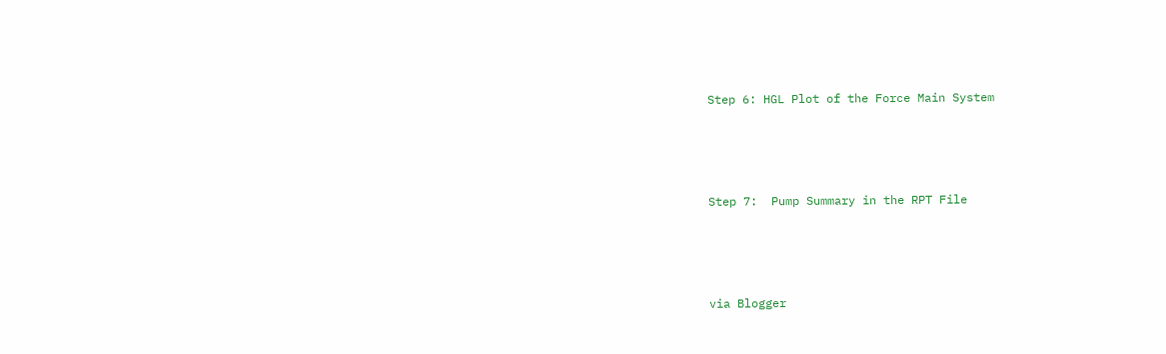Step 6: HGL Plot of the Force Main System




Step 7:  Pump Summary in the RPT File




via Blogger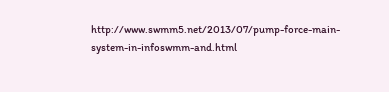http://www.swmm5.net/2013/07/pump-force-main-system-in-infoswmm-and.html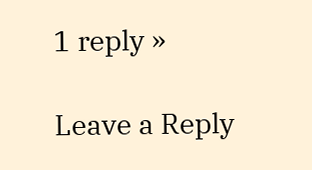1 reply »

Leave a Reply